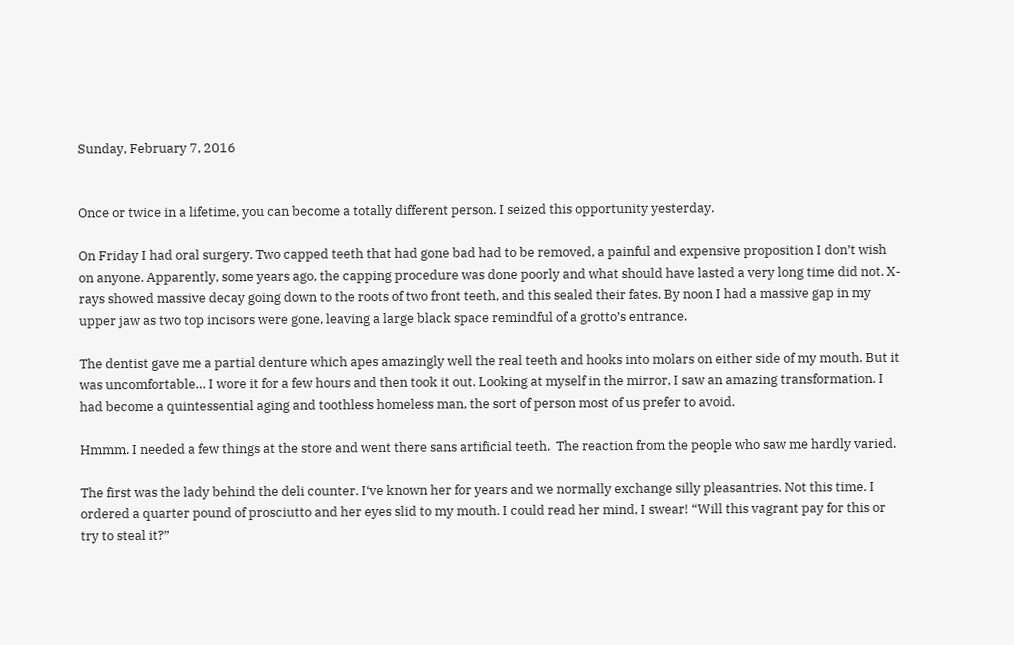Sunday, February 7, 2016


Once or twice in a lifetime, you can become a totally different person. I seized this opportunity yesterday.

On Friday I had oral surgery. Two capped teeth that had gone bad had to be removed, a painful and expensive proposition I don’t wish on anyone. Apparently, some years ago, the capping procedure was done poorly and what should have lasted a very long time did not. X-rays showed massive decay going down to the roots of two front teeth, and this sealed their fates. By noon I had a massive gap in my upper jaw as two top incisors were gone, leaving a large black space remindful of a grotto’s entrance.

The dentist gave me a partial denture which apes amazingly well the real teeth and hooks into molars on either side of my mouth. But it was uncomfortable… I wore it for a few hours and then took it out. Looking at myself in the mirror, I saw an amazing transformation. I had become a quintessential aging and toothless homeless man, the sort of person most of us prefer to avoid.

Hmmm. I needed a few things at the store and went there sans artificial teeth.  The reaction from the people who saw me hardly varied.

The first was the lady behind the deli counter. I‘ve known her for years and we normally exchange silly pleasantries. Not this time. I ordered a quarter pound of prosciutto and her eyes slid to my mouth. I could read her mind, I swear! “Will this vagrant pay for this or try to steal it?”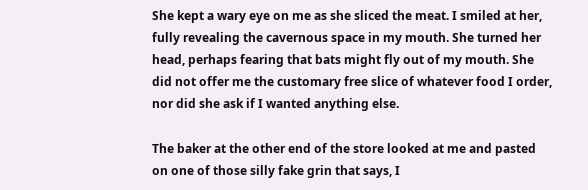She kept a wary eye on me as she sliced the meat. I smiled at her, fully revealing the cavernous space in my mouth. She turned her head, perhaps fearing that bats might fly out of my mouth. She did not offer me the customary free slice of whatever food I order, nor did she ask if I wanted anything else.

The baker at the other end of the store looked at me and pasted on one of those silly fake grin that says, I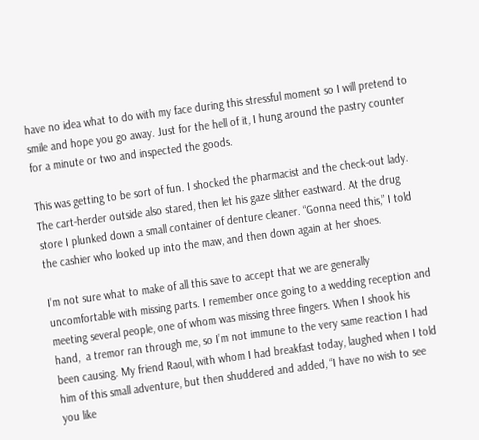have no idea what to do with my face during this stressful moment so I will pretend to smile and hope you go away. Just for the hell of it, I hung around the pastry counter for a minute or two and inspected the goods.

This was getting to be sort of fun. I shocked the pharmacist and the check-out lady. The cart-herder outside also stared, then let his gaze slither eastward. At the drug store I plunked down a small container of denture cleaner. “Gonna need this,” I told the cashier who looked up into the maw, and then down again at her shoes.

I’m not sure what to make of all this save to accept that we are generally uncomfortable with missing parts. I remember once going to a wedding reception and meeting several people, one of whom was missing three fingers. When I shook his hand,  a tremor ran through me, so I’m not immune to the very same reaction I had been causing. My friend Raoul, with whom I had breakfast today, laughed when I told him of this small adventure, but then shuddered and added, “I have no wish to see you like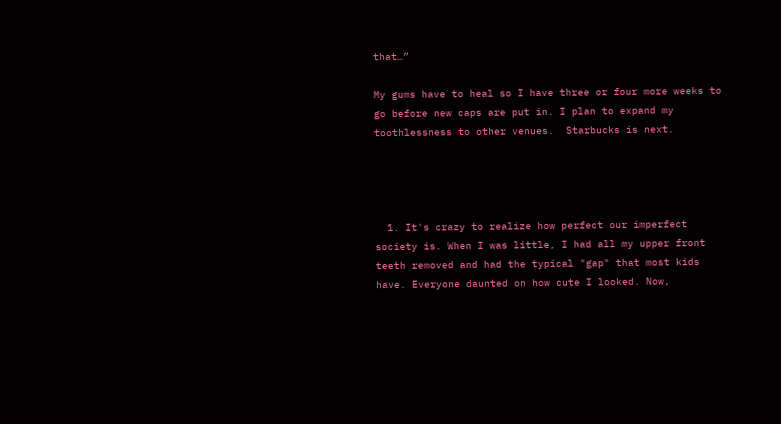that…”

My gums have to heal so I have three or four more weeks to go before new caps are put in. I plan to expand my toothlessness to other venues.  Starbucks is next.




  1. It's crazy to realize how perfect our imperfect society is. When I was little, I had all my upper front teeth removed and had the typical "gap" that most kids have. Everyone daunted on how cute I looked. Now,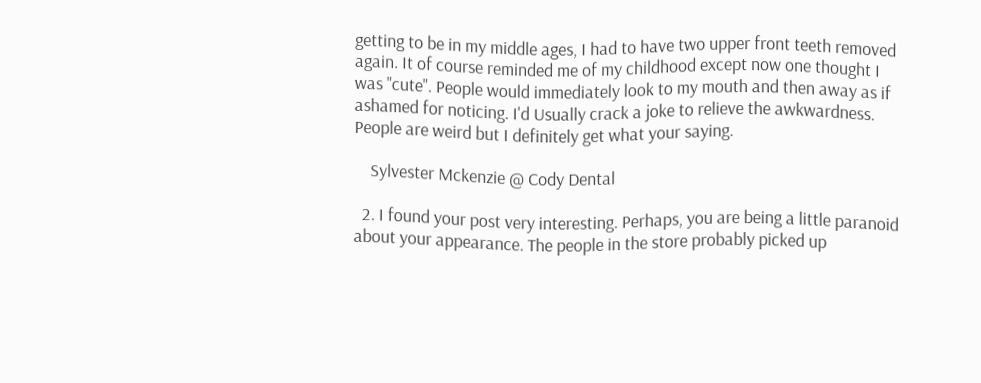getting to be in my middle ages, I had to have two upper front teeth removed again. It of course reminded me of my childhood except now one thought I was "cute". People would immediately look to my mouth and then away as if ashamed for noticing. I'd Usually crack a joke to relieve the awkwardness. People are weird but I definitely get what your saying.

    Sylvester Mckenzie @ Cody Dental

  2. I found your post very interesting. Perhaps, you are being a little paranoid about your appearance. The people in the store probably picked up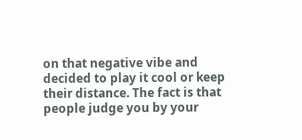on that negative vibe and decided to play it cool or keep their distance. The fact is that people judge you by your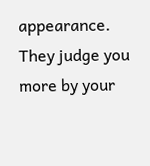appearance. They judge you more by your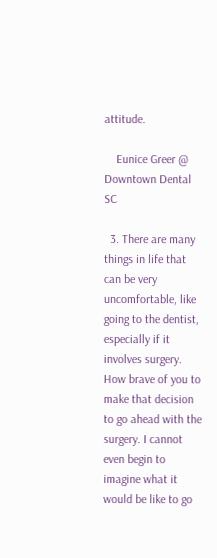attitude.

    Eunice Greer @ Downtown Dental SC

  3. There are many things in life that can be very uncomfortable, like going to the dentist, especially if it involves surgery. How brave of you to make that decision to go ahead with the surgery. I cannot even begin to imagine what it would be like to go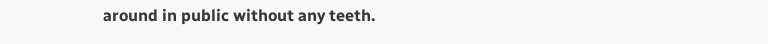around in public without any teeth.